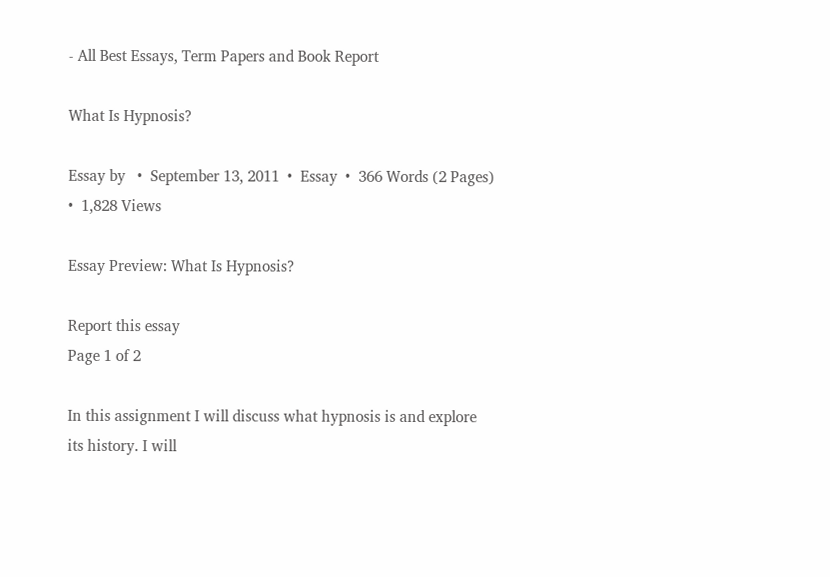- All Best Essays, Term Papers and Book Report

What Is Hypnosis?

Essay by   •  September 13, 2011  •  Essay  •  366 Words (2 Pages)  •  1,828 Views

Essay Preview: What Is Hypnosis?

Report this essay
Page 1 of 2

In this assignment I will discuss what hypnosis is and explore its history. I will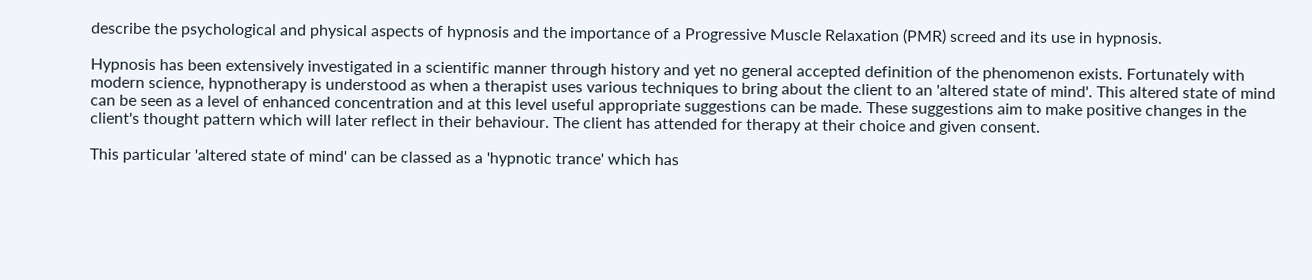describe the psychological and physical aspects of hypnosis and the importance of a Progressive Muscle Relaxation (PMR) screed and its use in hypnosis.

Hypnosis has been extensively investigated in a scientific manner through history and yet no general accepted definition of the phenomenon exists. Fortunately with modern science, hypnotherapy is understood as when a therapist uses various techniques to bring about the client to an 'altered state of mind'. This altered state of mind can be seen as a level of enhanced concentration and at this level useful appropriate suggestions can be made. These suggestions aim to make positive changes in the client's thought pattern which will later reflect in their behaviour. The client has attended for therapy at their choice and given consent.

This particular 'altered state of mind' can be classed as a 'hypnotic trance' which has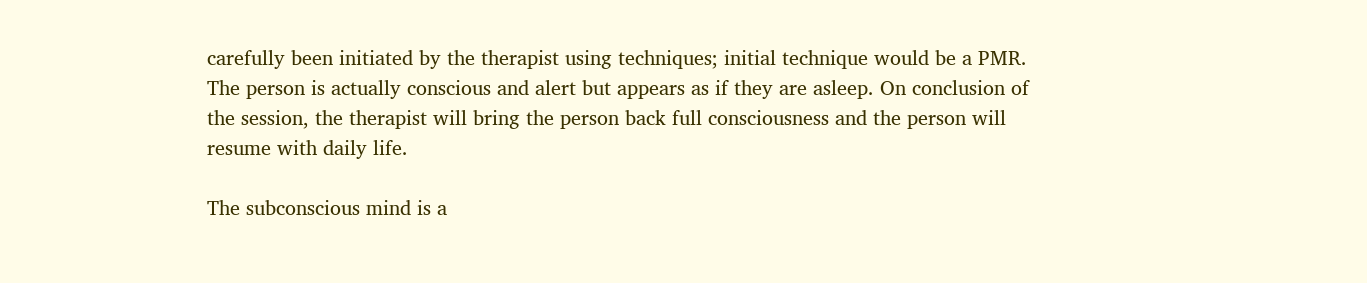carefully been initiated by the therapist using techniques; initial technique would be a PMR. The person is actually conscious and alert but appears as if they are asleep. On conclusion of the session, the therapist will bring the person back full consciousness and the person will resume with daily life.

The subconscious mind is a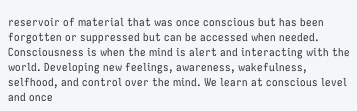reservoir of material that was once conscious but has been forgotten or suppressed but can be accessed when needed. Consciousness is when the mind is alert and interacting with the world. Developing new feelings, awareness, wakefulness, selfhood, and control over the mind. We learn at conscious level and once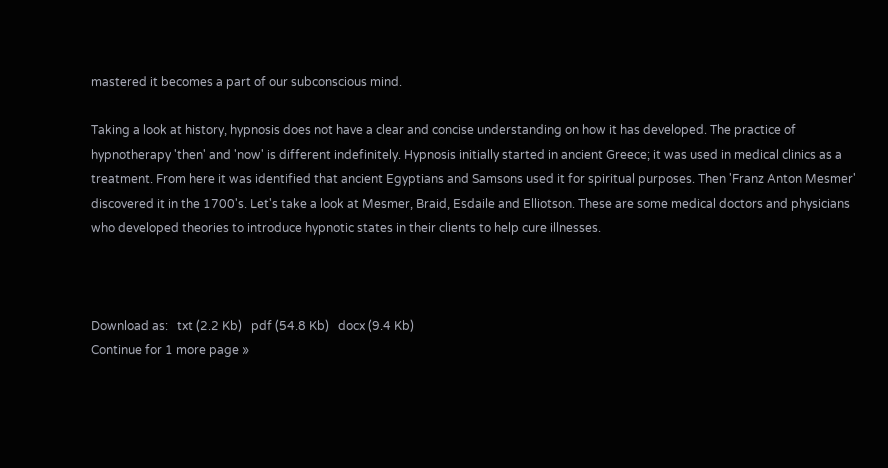mastered it becomes a part of our subconscious mind.

Taking a look at history, hypnosis does not have a clear and concise understanding on how it has developed. The practice of hypnotherapy 'then' and 'now' is different indefinitely. Hypnosis initially started in ancient Greece; it was used in medical clinics as a treatment. From here it was identified that ancient Egyptians and Samsons used it for spiritual purposes. Then 'Franz Anton Mesmer' discovered it in the 1700's. Let's take a look at Mesmer, Braid, Esdaile and Elliotson. These are some medical doctors and physicians who developed theories to introduce hypnotic states in their clients to help cure illnesses.



Download as:   txt (2.2 Kb)   pdf (54.8 Kb)   docx (9.4 Kb)
Continue for 1 more page »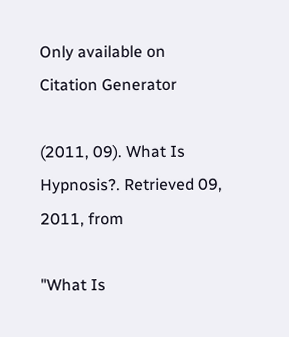Only available on
Citation Generator

(2011, 09). What Is Hypnosis?. Retrieved 09, 2011, from

"What Is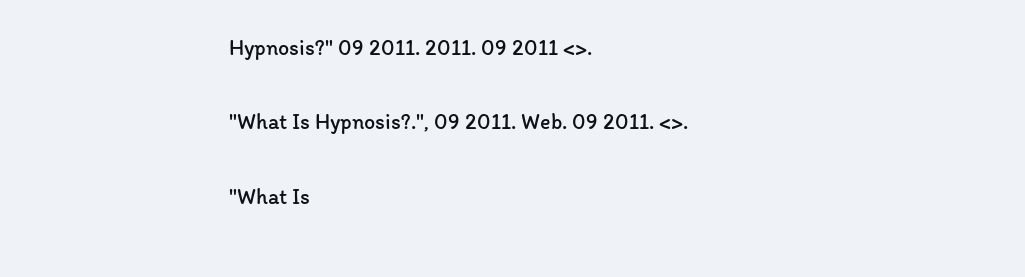Hypnosis?" 09 2011. 2011. 09 2011 <>.

"What Is Hypnosis?.", 09 2011. Web. 09 2011. <>.

"What Is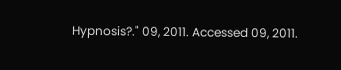Hypnosis?." 09, 2011. Accessed 09, 2011.